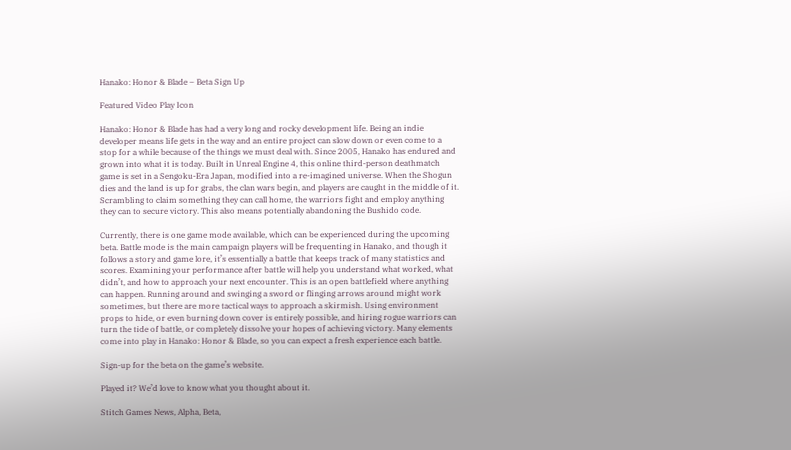Hanako: Honor & Blade – Beta Sign Up

Featured Video Play Icon

Hanako: Honor & Blade has had a very long and rocky development life. Being an indie developer means life gets in the way and an entire project can slow down or even come to a stop for a while because of the things we must deal with. Since 2005, Hanako has endured and grown into what it is today. Built in Unreal Engine 4, this online third-person deathmatch game is set in a Sengoku-Era Japan, modified into a re-imagined universe. When the Shogun dies and the land is up for grabs, the clan wars begin, and players are caught in the middle of it. Scrambling to claim something they can call home, the warriors fight and employ anything they can to secure victory. This also means potentially abandoning the Bushido code.

Currently, there is one game mode available, which can be experienced during the upcoming beta. Battle mode is the main campaign players will be frequenting in Hanako, and though it follows a story and game lore, it’s essentially a battle that keeps track of many statistics and scores. Examining your performance after battle will help you understand what worked, what didn’t, and how to approach your next encounter. This is an open battlefield where anything can happen. Running around and swinging a sword or flinging arrows around might work sometimes, but there are more tactical ways to approach a skirmish. Using environment props to hide, or even burning down cover is entirely possible, and hiring rogue warriors can turn the tide of battle, or completely dissolve your hopes of achieving victory. Many elements come into play in Hanako: Honor & Blade, so you can expect a fresh experience each battle.

Sign-up for the beta on the game’s website.

Played it? We’d love to know what you thought about it.

Stitch Games News, Alpha, Beta,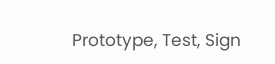Prototype, Test, Sign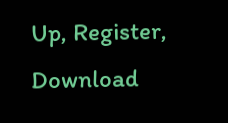Up, Register, Download